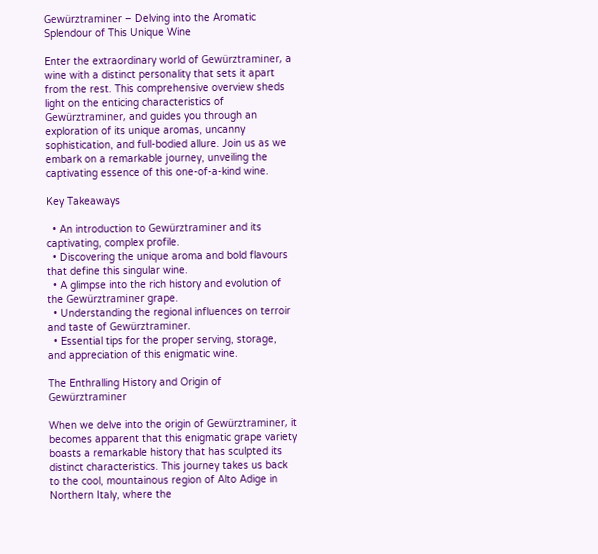Gewürztraminer – Delving into the Aromatic Splendour of This Unique Wine

Enter the extraordinary world of Gewürztraminer, a wine with a distinct personality that sets it apart from the rest. This comprehensive overview sheds light on the enticing characteristics of Gewürztraminer, and guides you through an exploration of its unique aromas, uncanny sophistication, and full-bodied allure. Join us as we embark on a remarkable journey, unveiling the captivating essence of this one-of-a-kind wine.

Key Takeaways

  • An introduction to Gewürztraminer and its captivating, complex profile.
  • Discovering the unique aroma and bold flavours that define this singular wine.
  • A glimpse into the rich history and evolution of the Gewürztraminer grape.
  • Understanding the regional influences on terroir and taste of Gewürztraminer.
  • Essential tips for the proper serving, storage, and appreciation of this enigmatic wine.

The Enthralling History and Origin of Gewürztraminer

When we delve into the origin of Gewürztraminer, it becomes apparent that this enigmatic grape variety boasts a remarkable history that has sculpted its distinct characteristics. This journey takes us back to the cool, mountainous region of Alto Adige in Northern Italy, where the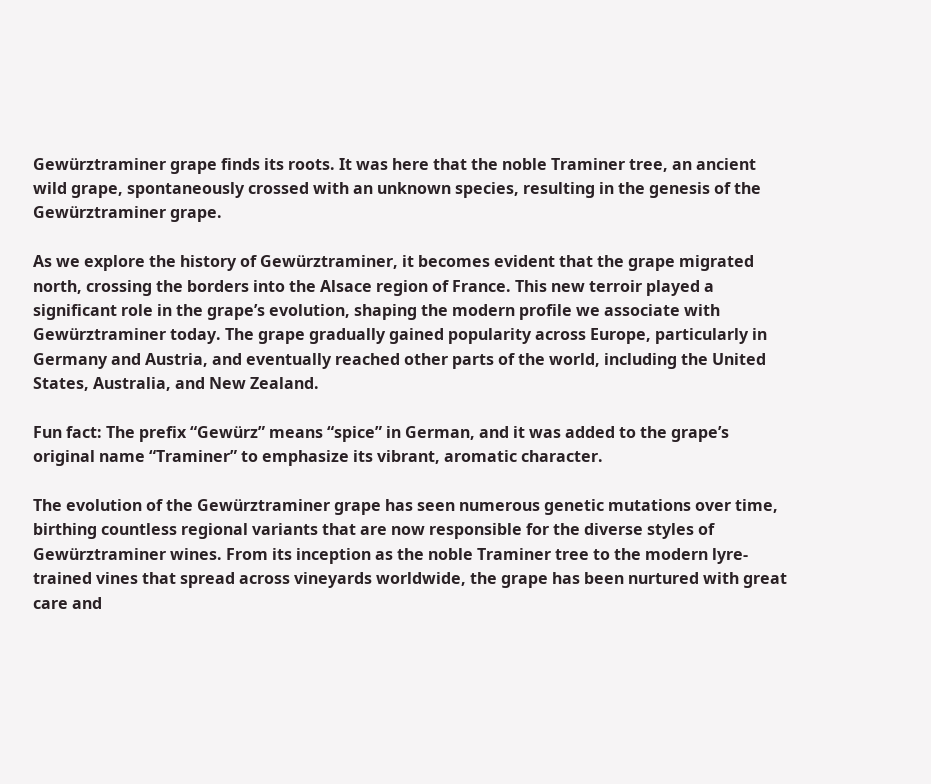Gewürztraminer grape finds its roots. It was here that the noble Traminer tree, an ancient wild grape, spontaneously crossed with an unknown species, resulting in the genesis of the Gewürztraminer grape.

As we explore the history of Gewürztraminer, it becomes evident that the grape migrated north, crossing the borders into the Alsace region of France. This new terroir played a significant role in the grape’s evolution, shaping the modern profile we associate with Gewürztraminer today. The grape gradually gained popularity across Europe, particularly in Germany and Austria, and eventually reached other parts of the world, including the United States, Australia, and New Zealand.

Fun fact: The prefix “Gewürz” means “spice” in German, and it was added to the grape’s original name “Traminer” to emphasize its vibrant, aromatic character.

The evolution of the Gewürztraminer grape has seen numerous genetic mutations over time, birthing countless regional variants that are now responsible for the diverse styles of Gewürztraminer wines. From its inception as the noble Traminer tree to the modern lyre-trained vines that spread across vineyards worldwide, the grape has been nurtured with great care and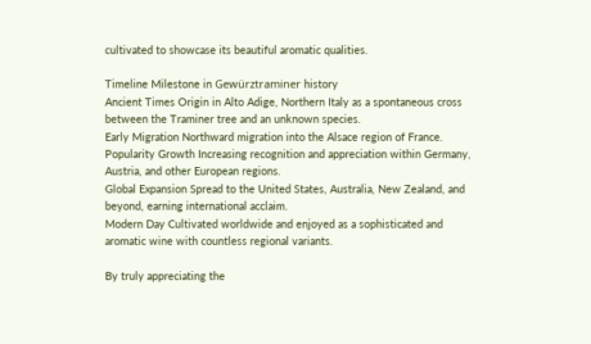cultivated to showcase its beautiful aromatic qualities.

Timeline Milestone in Gewürztraminer history
Ancient Times Origin in Alto Adige, Northern Italy as a spontaneous cross between the Traminer tree and an unknown species.
Early Migration Northward migration into the Alsace region of France.
Popularity Growth Increasing recognition and appreciation within Germany, Austria, and other European regions.
Global Expansion Spread to the United States, Australia, New Zealand, and beyond, earning international acclaim.
Modern Day Cultivated worldwide and enjoyed as a sophisticated and aromatic wine with countless regional variants.

By truly appreciating the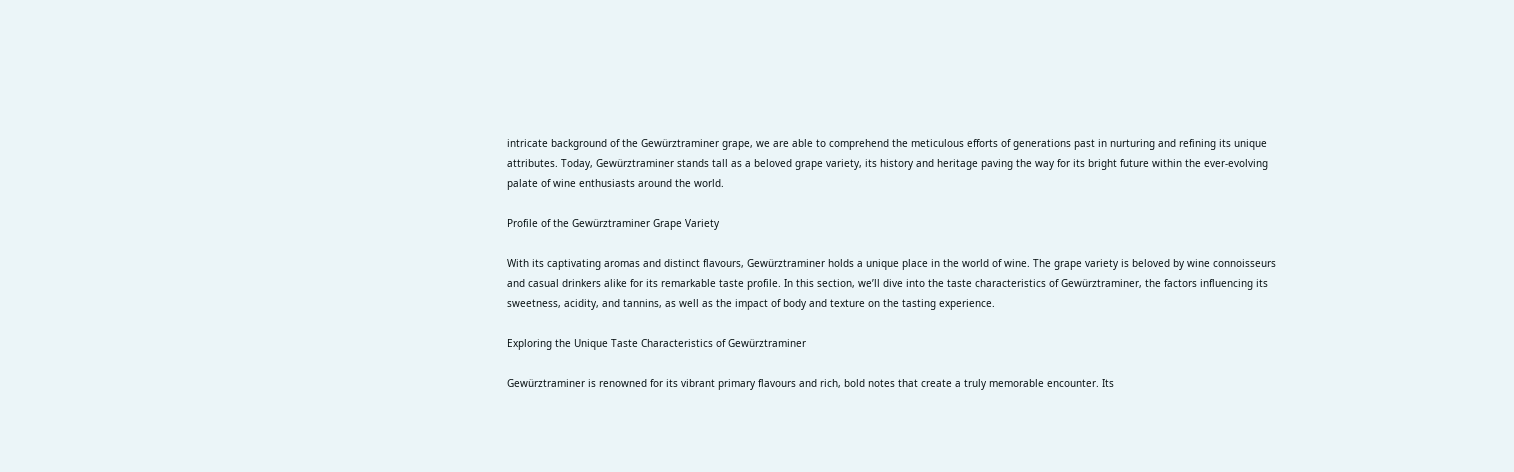intricate background of the Gewürztraminer grape, we are able to comprehend the meticulous efforts of generations past in nurturing and refining its unique attributes. Today, Gewürztraminer stands tall as a beloved grape variety, its history and heritage paving the way for its bright future within the ever-evolving palate of wine enthusiasts around the world.

Profile of the Gewürztraminer Grape Variety

With its captivating aromas and distinct flavours, Gewürztraminer holds a unique place in the world of wine. The grape variety is beloved by wine connoisseurs and casual drinkers alike for its remarkable taste profile. In this section, we’ll dive into the taste characteristics of Gewürztraminer, the factors influencing its sweetness, acidity, and tannins, as well as the impact of body and texture on the tasting experience.

Exploring the Unique Taste Characteristics of Gewürztraminer

Gewürztraminer is renowned for its vibrant primary flavours and rich, bold notes that create a truly memorable encounter. Its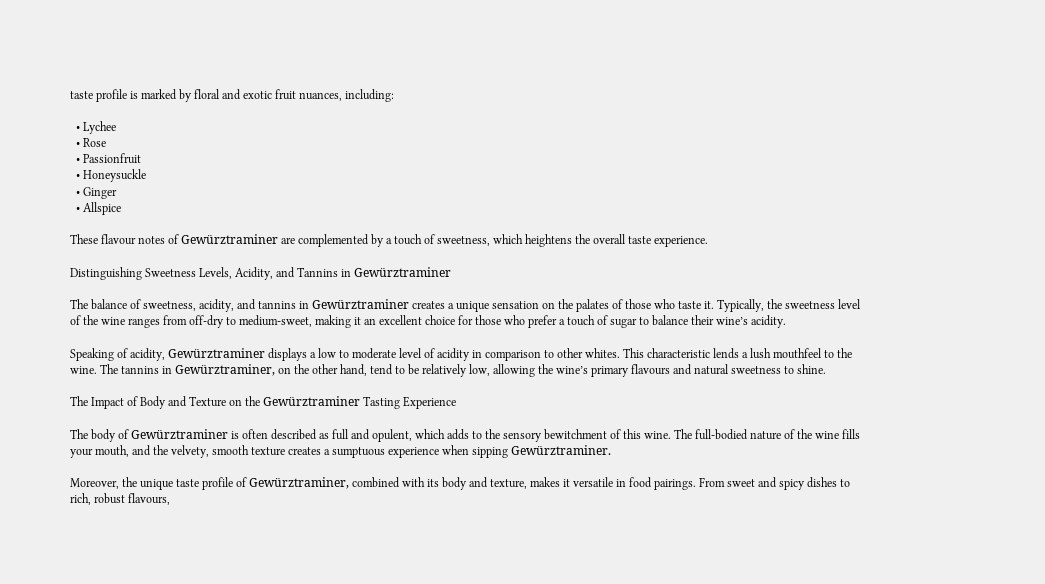taste profile is marked by floral and exotic fruit nuances, including:

  • Lychee
  • Rose
  • Passionfruit
  • Honeysuckle
  • Ginger
  • Allspice

These flavour notes of Gewürztraminer are complemented by a touch of sweetness, which heightens the overall taste experience.

Distinguishing Sweetness Levels, Acidity, and Tannins in Gewürztraminer

The balance of sweetness, acidity, and tannins in Gewürztraminer creates a unique sensation on the palates of those who taste it. Typically, the sweetness level of the wine ranges from off-dry to medium-sweet, making it an excellent choice for those who prefer a touch of sugar to balance their wine’s acidity.

Speaking of acidity, Gewürztraminer displays a low to moderate level of acidity in comparison to other whites. This characteristic lends a lush mouthfeel to the wine. The tannins in Gewürztraminer, on the other hand, tend to be relatively low, allowing the wine’s primary flavours and natural sweetness to shine.

The Impact of Body and Texture on the Gewürztraminer Tasting Experience

The body of Gewürztraminer is often described as full and opulent, which adds to the sensory bewitchment of this wine. The full-bodied nature of the wine fills your mouth, and the velvety, smooth texture creates a sumptuous experience when sipping Gewürztraminer.

Moreover, the unique taste profile of Gewürztraminer, combined with its body and texture, makes it versatile in food pairings. From sweet and spicy dishes to rich, robust flavours,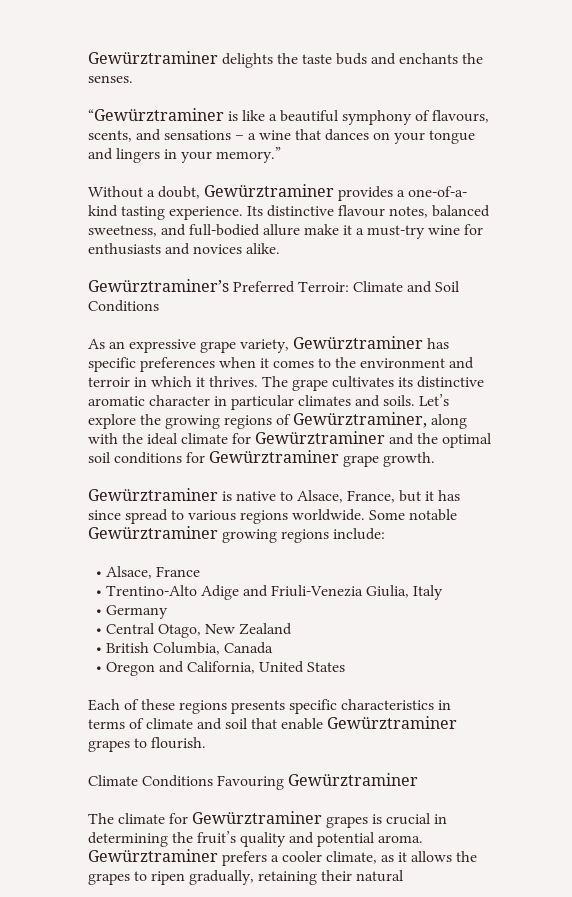Gewürztraminer delights the taste buds and enchants the senses.

“Gewürztraminer is like a beautiful symphony of flavours, scents, and sensations – a wine that dances on your tongue and lingers in your memory.”

Without a doubt, Gewürztraminer provides a one-of-a-kind tasting experience. Its distinctive flavour notes, balanced sweetness, and full-bodied allure make it a must-try wine for enthusiasts and novices alike.

Gewürztraminer’s Preferred Terroir: Climate and Soil Conditions

As an expressive grape variety, Gewürztraminer has specific preferences when it comes to the environment and terroir in which it thrives. The grape cultivates its distinctive aromatic character in particular climates and soils. Let’s explore the growing regions of Gewürztraminer, along with the ideal climate for Gewürztraminer and the optimal soil conditions for Gewürztraminer grape growth.

Gewürztraminer is native to Alsace, France, but it has since spread to various regions worldwide. Some notable Gewürztraminer growing regions include:

  • Alsace, France
  • Trentino-Alto Adige and Friuli-Venezia Giulia, Italy
  • Germany
  • Central Otago, New Zealand
  • British Columbia, Canada
  • Oregon and California, United States

Each of these regions presents specific characteristics in terms of climate and soil that enable Gewürztraminer grapes to flourish.

Climate Conditions Favouring Gewürztraminer

The climate for Gewürztraminer grapes is crucial in determining the fruit’s quality and potential aroma. Gewürztraminer prefers a cooler climate, as it allows the grapes to ripen gradually, retaining their natural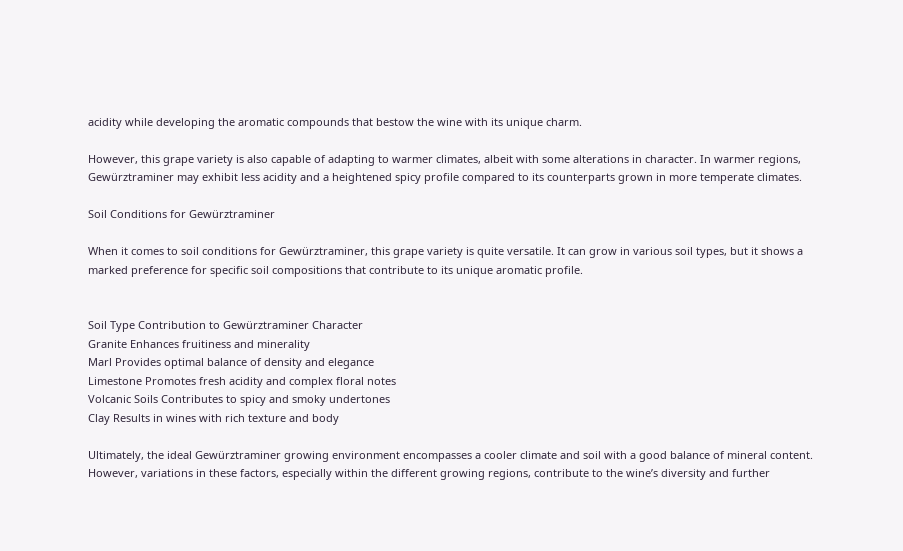acidity while developing the aromatic compounds that bestow the wine with its unique charm.

However, this grape variety is also capable of adapting to warmer climates, albeit with some alterations in character. In warmer regions, Gewürztraminer may exhibit less acidity and a heightened spicy profile compared to its counterparts grown in more temperate climates.

Soil Conditions for Gewürztraminer

When it comes to soil conditions for Gewürztraminer, this grape variety is quite versatile. It can grow in various soil types, but it shows a marked preference for specific soil compositions that contribute to its unique aromatic profile.


Soil Type Contribution to Gewürztraminer Character
Granite Enhances fruitiness and minerality
Marl Provides optimal balance of density and elegance
Limestone Promotes fresh acidity and complex floral notes
Volcanic Soils Contributes to spicy and smoky undertones
Clay Results in wines with rich texture and body

Ultimately, the ideal Gewürztraminer growing environment encompasses a cooler climate and soil with a good balance of mineral content. However, variations in these factors, especially within the different growing regions, contribute to the wine’s diversity and further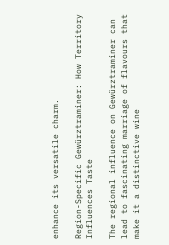enhance its versatile charm.

Region-Specific Gewürztraminer: How Territory Influences Taste

The regional influence on Gewürztraminer can lead to fascinating marriage of flavours that make it a distinctive wine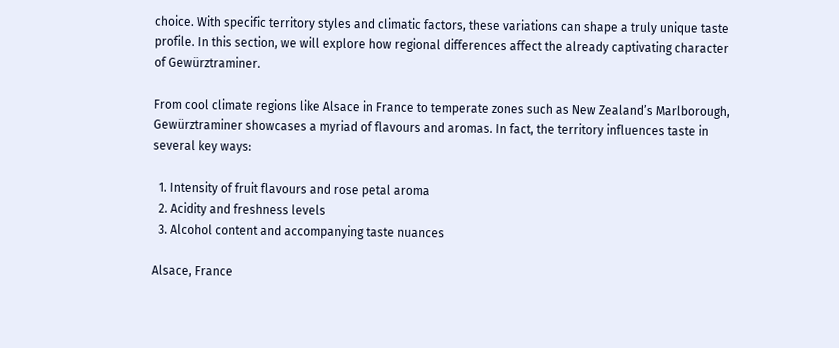choice. With specific territory styles and climatic factors, these variations can shape a truly unique taste profile. In this section, we will explore how regional differences affect the already captivating character of Gewürztraminer.

From cool climate regions like Alsace in France to temperate zones such as New Zealand’s Marlborough, Gewürztraminer showcases a myriad of flavours and aromas. In fact, the territory influences taste in several key ways:

  1. Intensity of fruit flavours and rose petal aroma
  2. Acidity and freshness levels
  3. Alcohol content and accompanying taste nuances

Alsace, France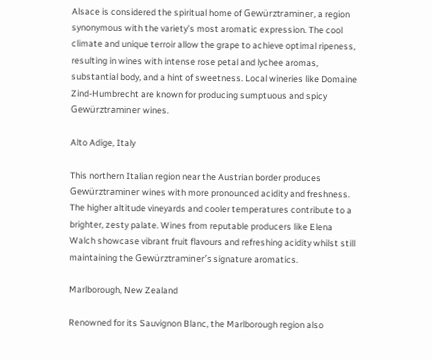Alsace is considered the spiritual home of Gewürztraminer, a region synonymous with the variety’s most aromatic expression. The cool climate and unique terroir allow the grape to achieve optimal ripeness, resulting in wines with intense rose petal and lychee aromas, substantial body, and a hint of sweetness. Local wineries like Domaine Zind-Humbrecht are known for producing sumptuous and spicy Gewürztraminer wines.

Alto Adige, Italy

This northern Italian region near the Austrian border produces Gewürztraminer wines with more pronounced acidity and freshness. The higher altitude vineyards and cooler temperatures contribute to a brighter, zesty palate. Wines from reputable producers like Elena Walch showcase vibrant fruit flavours and refreshing acidity whilst still maintaining the Gewürztraminer’s signature aromatics.

Marlborough, New Zealand

Renowned for its Sauvignon Blanc, the Marlborough region also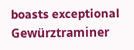boasts exceptional Gewürztraminer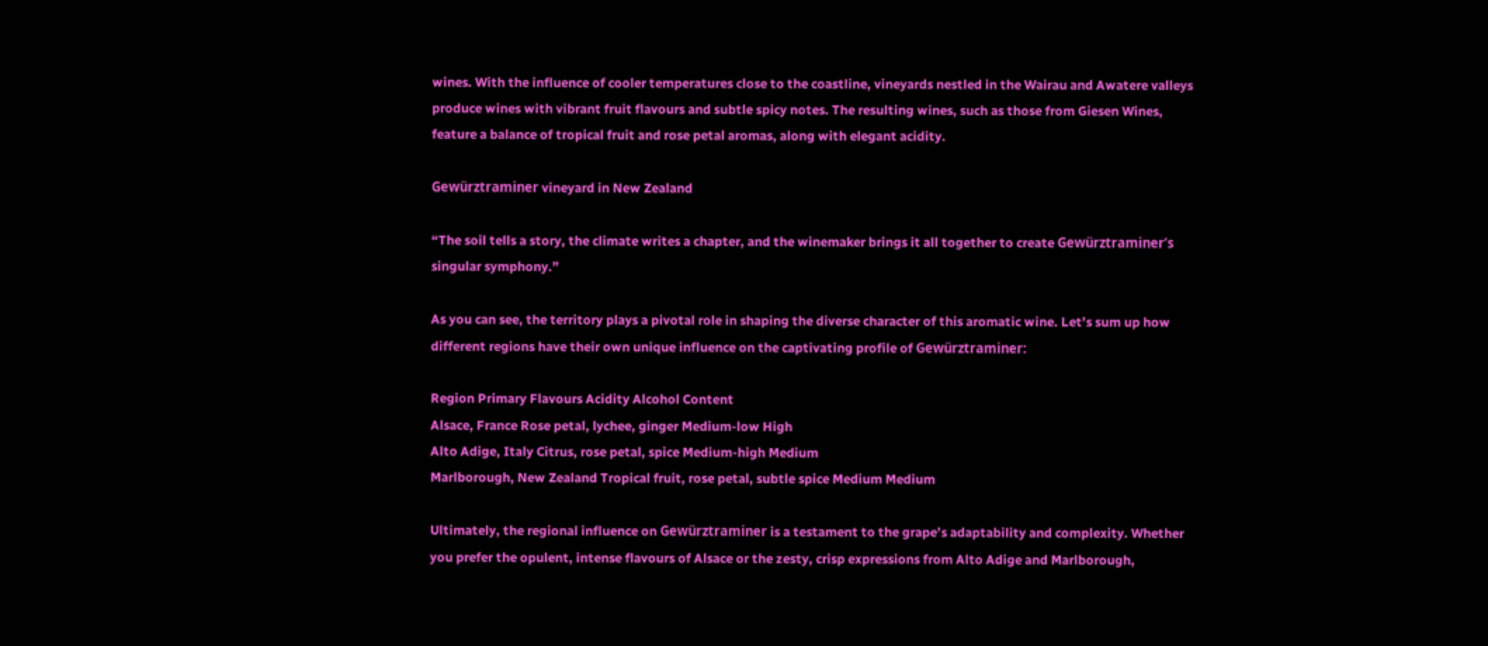wines. With the influence of cooler temperatures close to the coastline, vineyards nestled in the Wairau and Awatere valleys produce wines with vibrant fruit flavours and subtle spicy notes. The resulting wines, such as those from Giesen Wines, feature a balance of tropical fruit and rose petal aromas, along with elegant acidity.

Gewürztraminer vineyard in New Zealand

“The soil tells a story, the climate writes a chapter, and the winemaker brings it all together to create Gewürztraminer’s singular symphony.”

As you can see, the territory plays a pivotal role in shaping the diverse character of this aromatic wine. Let’s sum up how different regions have their own unique influence on the captivating profile of Gewürztraminer:

Region Primary Flavours Acidity Alcohol Content
Alsace, France Rose petal, lychee, ginger Medium-low High
Alto Adige, Italy Citrus, rose petal, spice Medium-high Medium
Marlborough, New Zealand Tropical fruit, rose petal, subtle spice Medium Medium

Ultimately, the regional influence on Gewürztraminer is a testament to the grape’s adaptability and complexity. Whether you prefer the opulent, intense flavours of Alsace or the zesty, crisp expressions from Alto Adige and Marlborough,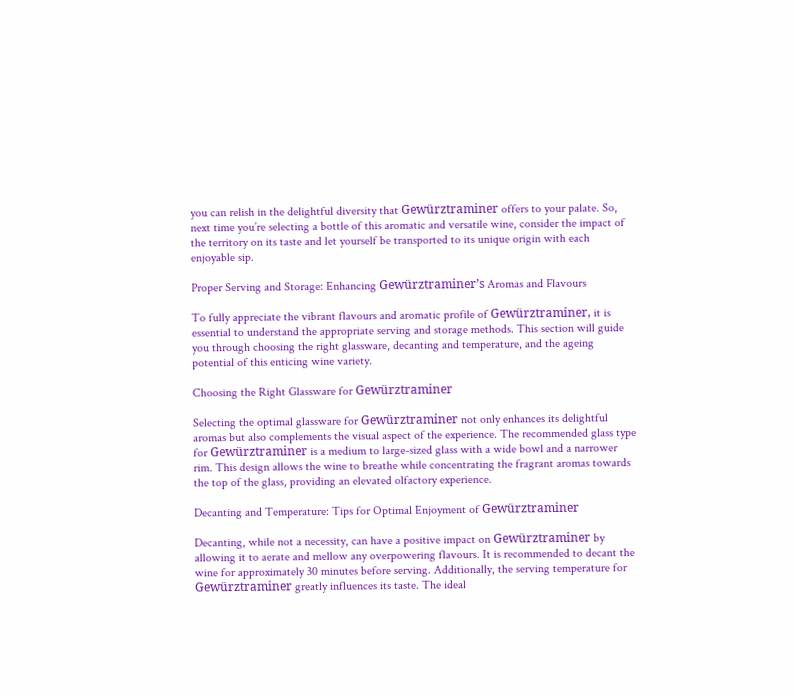you can relish in the delightful diversity that Gewürztraminer offers to your palate. So, next time you’re selecting a bottle of this aromatic and versatile wine, consider the impact of the territory on its taste and let yourself be transported to its unique origin with each enjoyable sip.

Proper Serving and Storage: Enhancing Gewürztraminer’s Aromas and Flavours

To fully appreciate the vibrant flavours and aromatic profile of Gewürztraminer, it is essential to understand the appropriate serving and storage methods. This section will guide you through choosing the right glassware, decanting and temperature, and the ageing potential of this enticing wine variety.

Choosing the Right Glassware for Gewürztraminer

Selecting the optimal glassware for Gewürztraminer not only enhances its delightful aromas but also complements the visual aspect of the experience. The recommended glass type for Gewürztraminer is a medium to large-sized glass with a wide bowl and a narrower rim. This design allows the wine to breathe while concentrating the fragrant aromas towards the top of the glass, providing an elevated olfactory experience.

Decanting and Temperature: Tips for Optimal Enjoyment of Gewürztraminer

Decanting, while not a necessity, can have a positive impact on Gewürztraminer by allowing it to aerate and mellow any overpowering flavours. It is recommended to decant the wine for approximately 30 minutes before serving. Additionally, the serving temperature for Gewürztraminer greatly influences its taste. The ideal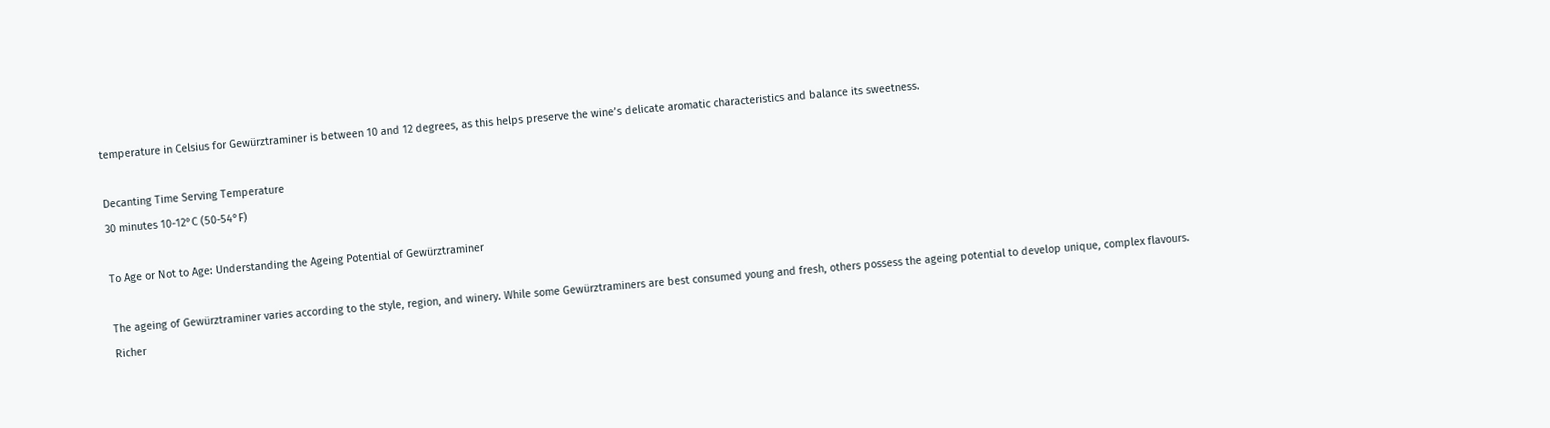temperature in Celsius for Gewürztraminer is between 10 and 12 degrees, as this helps preserve the wine’s delicate aromatic characteristics and balance its sweetness.

Decanting Time Serving Temperature
30 minutes 10-12°C (50-54°F)

To Age or Not to Age: Understanding the Ageing Potential of Gewürztraminer

The ageing of Gewürztraminer varies according to the style, region, and winery. While some Gewürztraminers are best consumed young and fresh, others possess the ageing potential to develop unique, complex flavours. Richer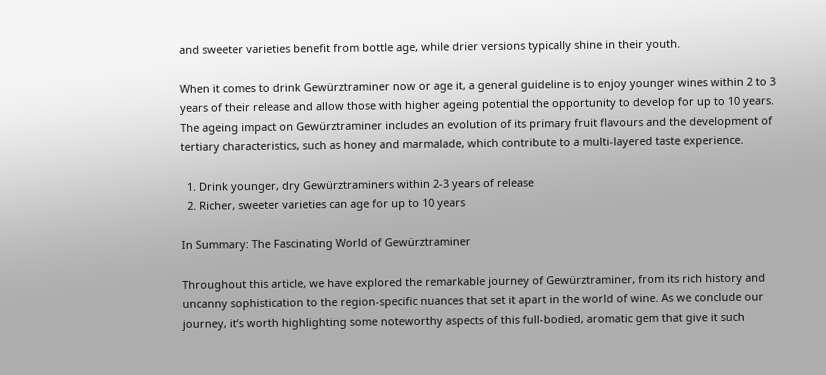and sweeter varieties benefit from bottle age, while drier versions typically shine in their youth.

When it comes to drink Gewürztraminer now or age it, a general guideline is to enjoy younger wines within 2 to 3 years of their release and allow those with higher ageing potential the opportunity to develop for up to 10 years. The ageing impact on Gewürztraminer includes an evolution of its primary fruit flavours and the development of tertiary characteristics, such as honey and marmalade, which contribute to a multi-layered taste experience.

  1. Drink younger, dry Gewürztraminers within 2-3 years of release
  2. Richer, sweeter varieties can age for up to 10 years

In Summary: The Fascinating World of Gewürztraminer

Throughout this article, we have explored the remarkable journey of Gewürztraminer, from its rich history and uncanny sophistication to the region-specific nuances that set it apart in the world of wine. As we conclude our journey, it’s worth highlighting some noteworthy aspects of this full-bodied, aromatic gem that give it such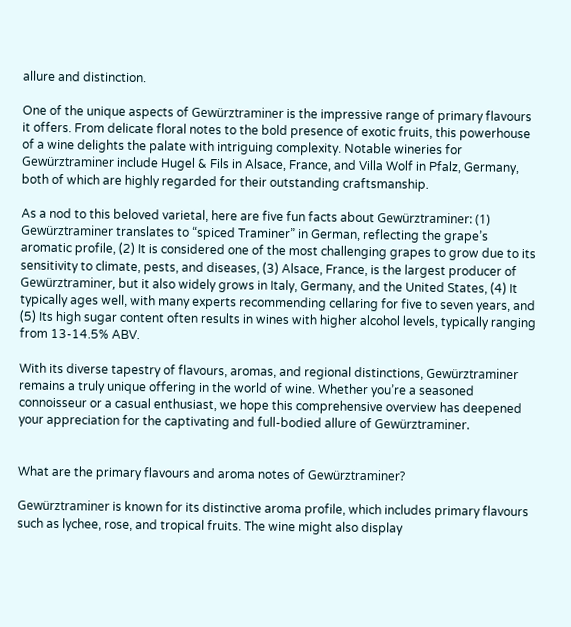allure and distinction.

One of the unique aspects of Gewürztraminer is the impressive range of primary flavours it offers. From delicate floral notes to the bold presence of exotic fruits, this powerhouse of a wine delights the palate with intriguing complexity. Notable wineries for Gewürztraminer include Hugel & Fils in Alsace, France, and Villa Wolf in Pfalz, Germany, both of which are highly regarded for their outstanding craftsmanship.

As a nod to this beloved varietal, here are five fun facts about Gewürztraminer: (1) Gewürztraminer translates to “spiced Traminer” in German, reflecting the grape’s aromatic profile, (2) It is considered one of the most challenging grapes to grow due to its sensitivity to climate, pests, and diseases, (3) Alsace, France, is the largest producer of Gewürztraminer, but it also widely grows in Italy, Germany, and the United States, (4) It typically ages well, with many experts recommending cellaring for five to seven years, and (5) Its high sugar content often results in wines with higher alcohol levels, typically ranging from 13-14.5% ABV.

With its diverse tapestry of flavours, aromas, and regional distinctions, Gewürztraminer remains a truly unique offering in the world of wine. Whether you’re a seasoned connoisseur or a casual enthusiast, we hope this comprehensive overview has deepened your appreciation for the captivating and full-bodied allure of Gewürztraminer.


What are the primary flavours and aroma notes of Gewürztraminer?

Gewürztraminer is known for its distinctive aroma profile, which includes primary flavours such as lychee, rose, and tropical fruits. The wine might also display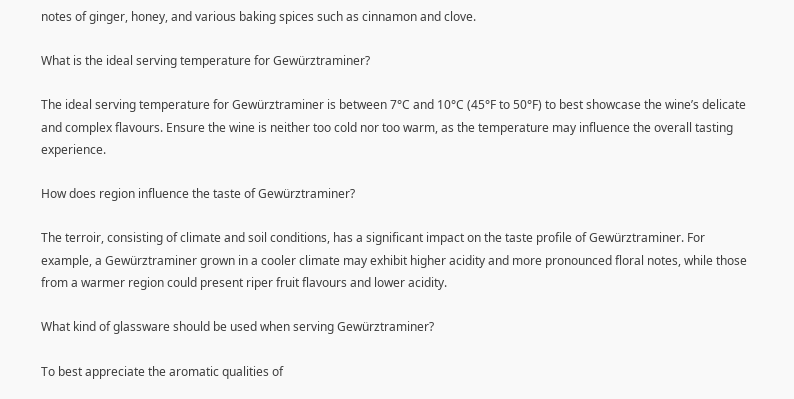notes of ginger, honey, and various baking spices such as cinnamon and clove.

What is the ideal serving temperature for Gewürztraminer?

The ideal serving temperature for Gewürztraminer is between 7°C and 10°C (45°F to 50°F) to best showcase the wine’s delicate and complex flavours. Ensure the wine is neither too cold nor too warm, as the temperature may influence the overall tasting experience.

How does region influence the taste of Gewürztraminer?

The terroir, consisting of climate and soil conditions, has a significant impact on the taste profile of Gewürztraminer. For example, a Gewürztraminer grown in a cooler climate may exhibit higher acidity and more pronounced floral notes, while those from a warmer region could present riper fruit flavours and lower acidity.

What kind of glassware should be used when serving Gewürztraminer?

To best appreciate the aromatic qualities of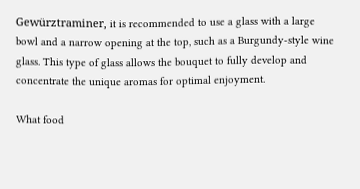Gewürztraminer, it is recommended to use a glass with a large bowl and a narrow opening at the top, such as a Burgundy-style wine glass. This type of glass allows the bouquet to fully develop and concentrate the unique aromas for optimal enjoyment.

What food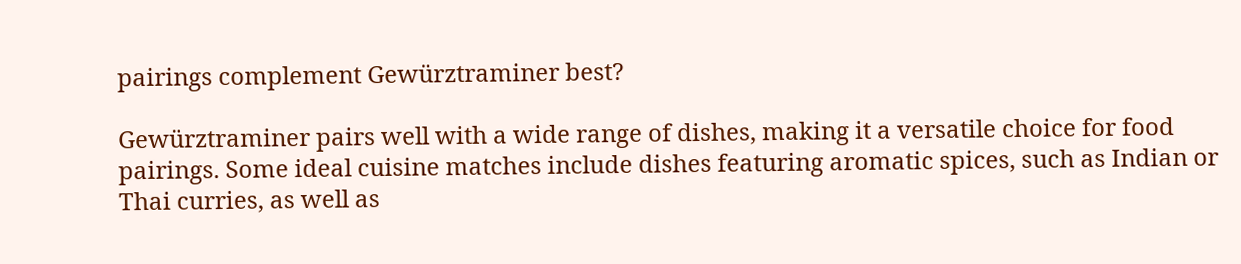pairings complement Gewürztraminer best?

Gewürztraminer pairs well with a wide range of dishes, making it a versatile choice for food pairings. Some ideal cuisine matches include dishes featuring aromatic spices, such as Indian or Thai curries, as well as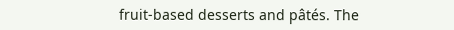fruit-based desserts and pâtés. The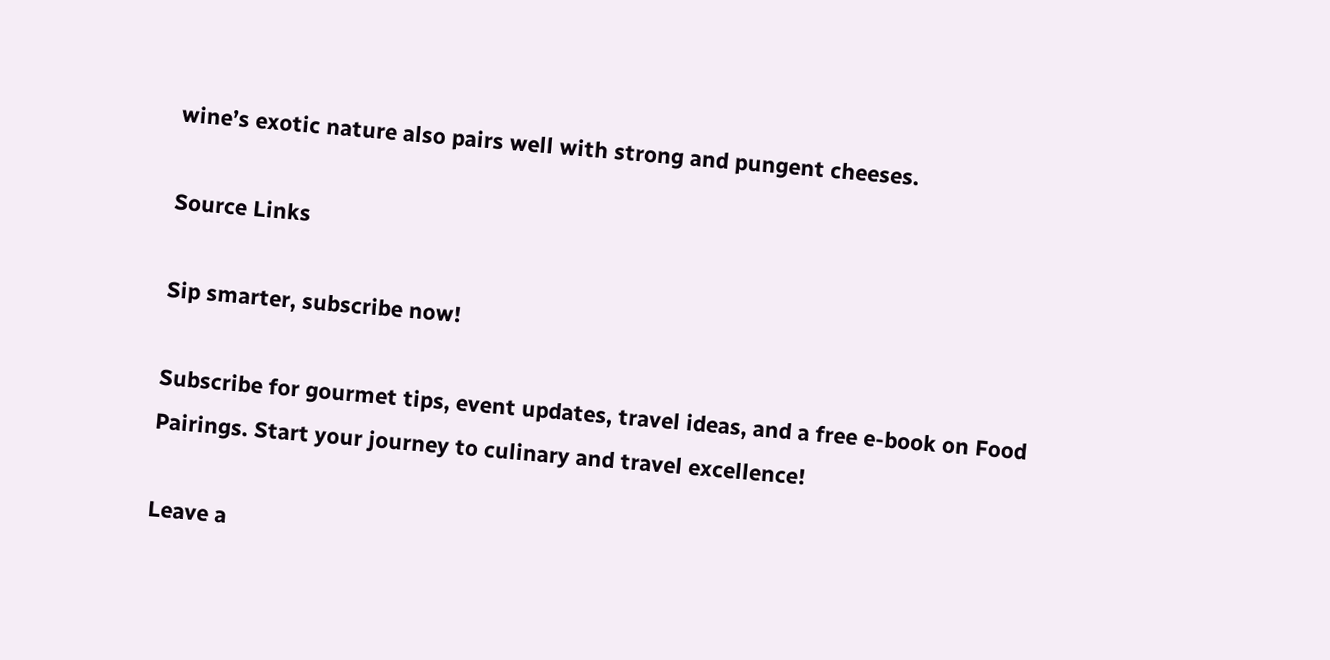wine’s exotic nature also pairs well with strong and pungent cheeses.

Source Links

Sip smarter, subscribe now!

Subscribe for gourmet tips, event updates, travel ideas, and a free e-book on Food Pairings. Start your journey to culinary and travel excellence!

Leave a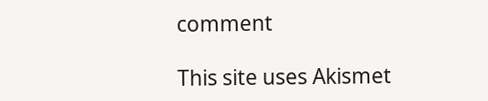comment

This site uses Akismet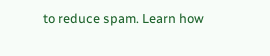to reduce spam. Learn how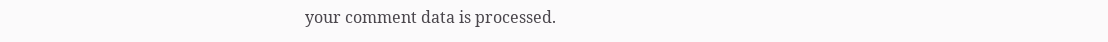your comment data is processed.